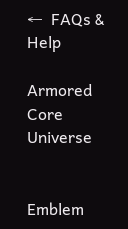←  FAQs & Help

Armored Core Universe


Emblem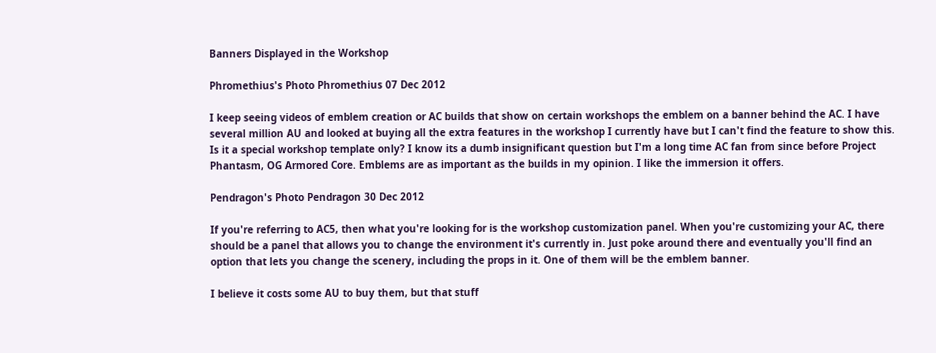Banners Displayed in the Workshop

Phromethius's Photo Phromethius 07 Dec 2012

I keep seeing videos of emblem creation or AC builds that show on certain workshops the emblem on a banner behind the AC. I have several million AU and looked at buying all the extra features in the workshop I currently have but I can't find the feature to show this. Is it a special workshop template only? I know its a dumb insignificant question but I'm a long time AC fan from since before Project Phantasm, OG Armored Core. Emblems are as important as the builds in my opinion. I like the immersion it offers.

Pendragon's Photo Pendragon 30 Dec 2012

If you're referring to AC5, then what you're looking for is the workshop customization panel. When you're customizing your AC, there should be a panel that allows you to change the environment it's currently in. Just poke around there and eventually you'll find an option that lets you change the scenery, including the props in it. One of them will be the emblem banner.

I believe it costs some AU to buy them, but that stuff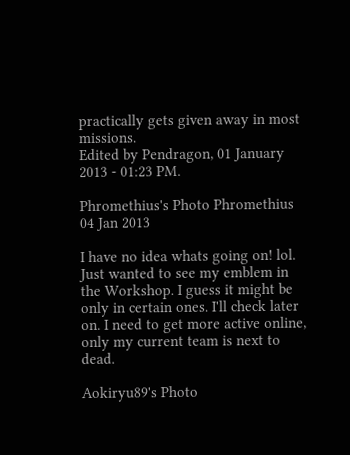practically gets given away in most missions.
Edited by Pendragon, 01 January 2013 - 01:23 PM.

Phromethius's Photo Phromethius 04 Jan 2013

I have no idea whats going on! lol. Just wanted to see my emblem in the Workshop. I guess it might be only in certain ones. I'll check later on. I need to get more active online, only my current team is next to dead.

Aokiryu89's Photo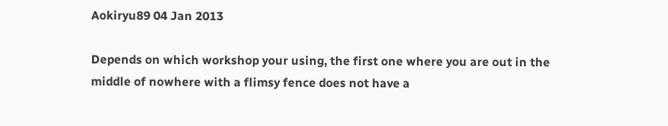Aokiryu89 04 Jan 2013

Depends on which workshop your using, the first one where you are out in the middle of nowhere with a flimsy fence does not have a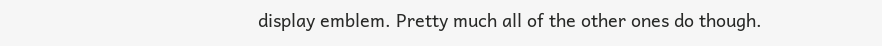display emblem. Pretty much all of the other ones do though.